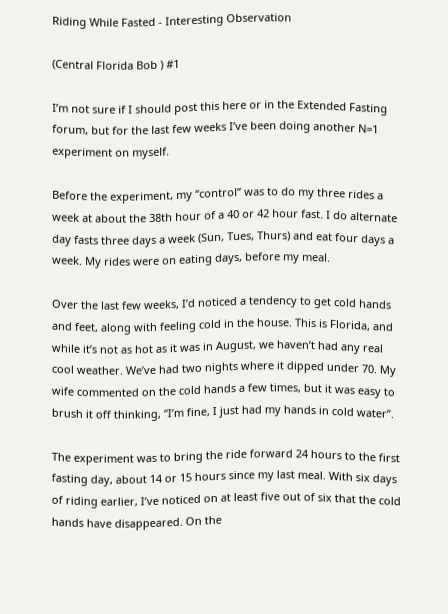Riding While Fasted - Interesting Observation

(Central Florida Bob ) #1

I’m not sure if I should post this here or in the Extended Fasting forum, but for the last few weeks I’ve been doing another N=1 experiment on myself.

Before the experiment, my “control” was to do my three rides a week at about the 38th hour of a 40 or 42 hour fast. I do alternate day fasts three days a week (Sun, Tues, Thurs) and eat four days a week. My rides were on eating days, before my meal.

Over the last few weeks, I’d noticed a tendency to get cold hands and feet, along with feeling cold in the house. This is Florida, and while it’s not as hot as it was in August, we haven’t had any real cool weather. We’ve had two nights where it dipped under 70. My wife commented on the cold hands a few times, but it was easy to brush it off thinking, “I’m fine, I just had my hands in cold water”.

The experiment was to bring the ride forward 24 hours to the first fasting day, about 14 or 15 hours since my last meal. With six days of riding earlier, I’ve noticed on at least five out of six that the cold hands have disappeared. On the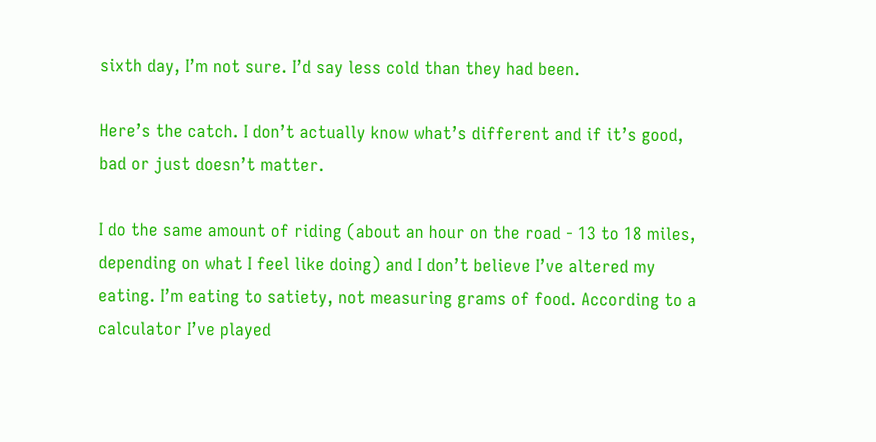sixth day, I’m not sure. I’d say less cold than they had been.

Here’s the catch. I don’t actually know what’s different and if it’s good, bad or just doesn’t matter.

I do the same amount of riding (about an hour on the road - 13 to 18 miles, depending on what I feel like doing) and I don’t believe I’ve altered my eating. I’m eating to satiety, not measuring grams of food. According to a calculator I’ve played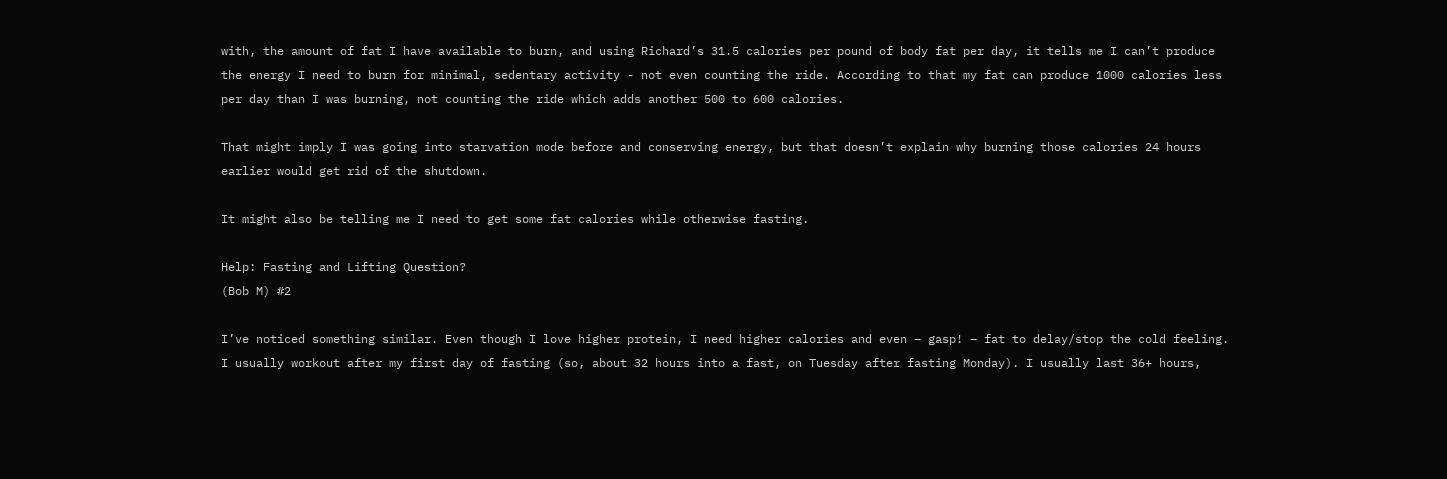with, the amount of fat I have available to burn, and using Richard’s 31.5 calories per pound of body fat per day, it tells me I can’t produce the energy I need to burn for minimal, sedentary activity - not even counting the ride. According to that my fat can produce 1000 calories less per day than I was burning, not counting the ride which adds another 500 to 600 calories.

That might imply I was going into starvation mode before and conserving energy, but that doesn’t explain why burning those calories 24 hours earlier would get rid of the shutdown.

It might also be telling me I need to get some fat calories while otherwise fasting.

Help: Fasting and Lifting Question?
(Bob M) #2

I’ve noticed something similar. Even though I love higher protein, I need higher calories and even – gasp! – fat to delay/stop the cold feeling. I usually workout after my first day of fasting (so, about 32 hours into a fast, on Tuesday after fasting Monday). I usually last 36+ hours,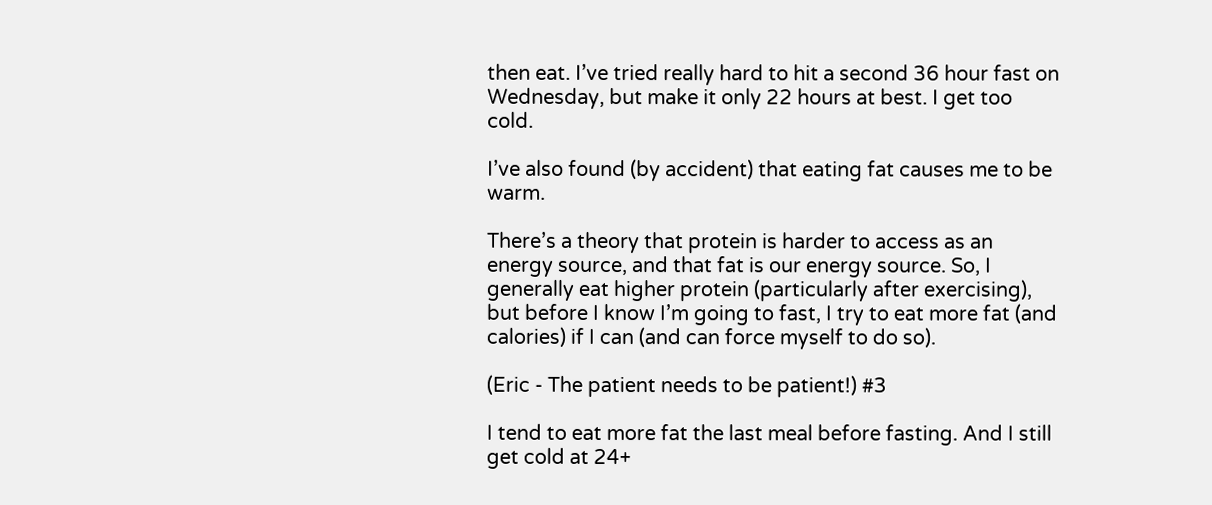then eat. I’ve tried really hard to hit a second 36 hour fast on Wednesday, but make it only 22 hours at best. I get too cold.

I’ve also found (by accident) that eating fat causes me to be warm.

There’s a theory that protein is harder to access as an energy source, and that fat is our energy source. So, I generally eat higher protein (particularly after exercising), but before I know I’m going to fast, I try to eat more fat (and calories) if I can (and can force myself to do so).

(Eric - The patient needs to be patient!) #3

I tend to eat more fat the last meal before fasting. And I still get cold at 24+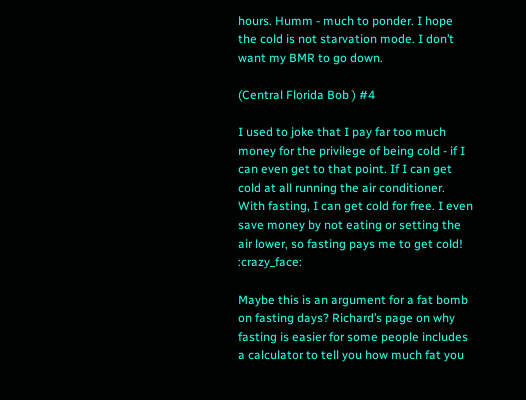hours. Humm - much to ponder. I hope the cold is not starvation mode. I don’t want my BMR to go down.

(Central Florida Bob ) #4

I used to joke that I pay far too much money for the privilege of being cold - if I can even get to that point. If I can get cold at all running the air conditioner. With fasting, I can get cold for free. I even save money by not eating or setting the air lower, so fasting pays me to get cold! :crazy_face:

Maybe this is an argument for a fat bomb on fasting days? Richard’s page on why fasting is easier for some people includes a calculator to tell you how much fat you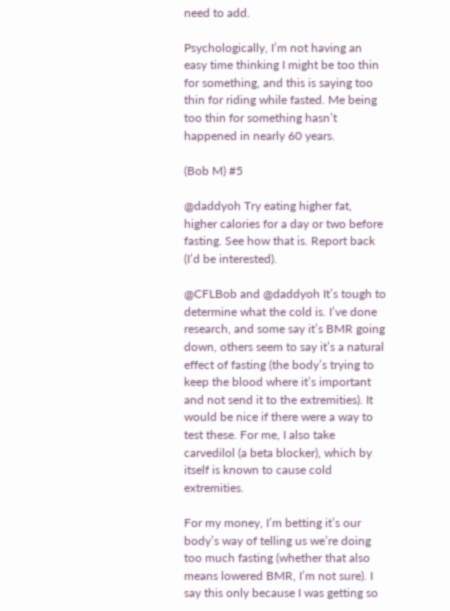need to add.

Psychologically, I’m not having an easy time thinking I might be too thin for something, and this is saying too thin for riding while fasted. Me being too thin for something hasn’t happened in nearly 60 years.

(Bob M) #5

@daddyoh Try eating higher fat, higher calories for a day or two before fasting. See how that is. Report back (I’d be interested).

@CFLBob and @daddyoh It’s tough to determine what the cold is. I’ve done research, and some say it’s BMR going down, others seem to say it’s a natural effect of fasting (the body’s trying to keep the blood where it’s important and not send it to the extremities). It would be nice if there were a way to test these. For me, I also take carvedilol (a beta blocker), which by itself is known to cause cold extremities.

For my money, I’m betting it’s our body’s way of telling us we’re doing too much fasting (whether that also means lowered BMR, I’m not sure). I say this only because I was getting so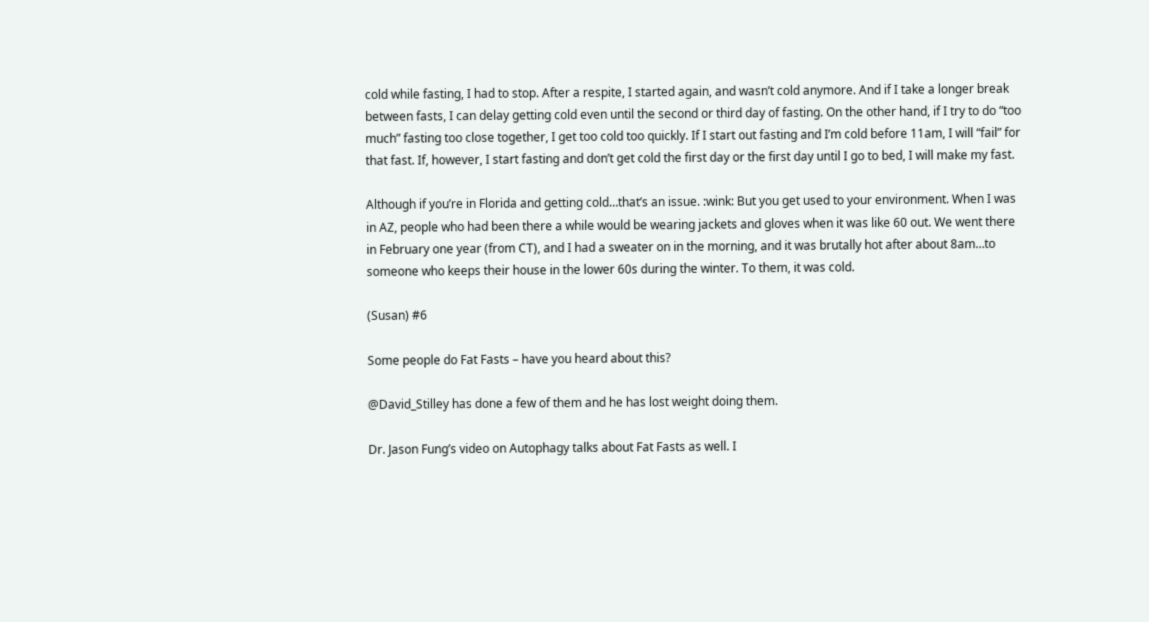cold while fasting, I had to stop. After a respite, I started again, and wasn’t cold anymore. And if I take a longer break between fasts, I can delay getting cold even until the second or third day of fasting. On the other hand, if I try to do “too much” fasting too close together, I get too cold too quickly. If I start out fasting and I’m cold before 11am, I will “fail” for that fast. If, however, I start fasting and don’t get cold the first day or the first day until I go to bed, I will make my fast.

Although if you’re in Florida and getting cold…that’s an issue. :wink: But you get used to your environment. When I was in AZ, people who had been there a while would be wearing jackets and gloves when it was like 60 out. We went there in February one year (from CT), and I had a sweater on in the morning, and it was brutally hot after about 8am…to someone who keeps their house in the lower 60s during the winter. To them, it was cold.

(Susan) #6

Some people do Fat Fasts – have you heard about this?

@David_Stilley has done a few of them and he has lost weight doing them.

Dr. Jason Fung’s video on Autophagy talks about Fat Fasts as well. I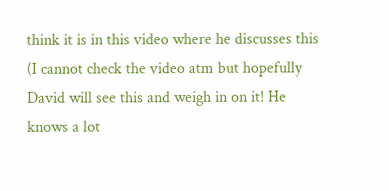think it is in this video where he discusses this (I cannot check the video atm but hopefully David will see this and weigh in on it! He knows a lot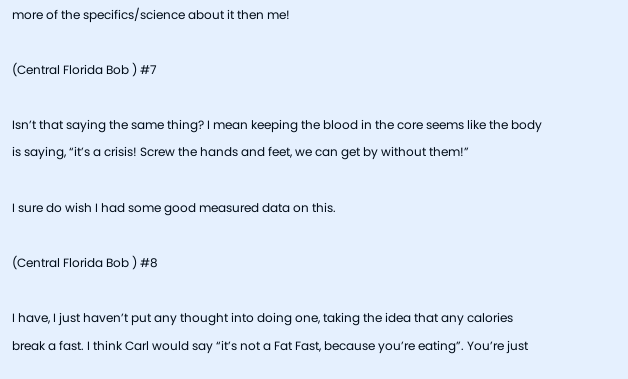more of the specifics/science about it then me!

(Central Florida Bob ) #7

Isn’t that saying the same thing? I mean keeping the blood in the core seems like the body is saying, “it’s a crisis! Screw the hands and feet, we can get by without them!”

I sure do wish I had some good measured data on this.

(Central Florida Bob ) #8

I have, I just haven’t put any thought into doing one, taking the idea that any calories break a fast. I think Carl would say “it’s not a Fat Fast, because you’re eating”. You’re just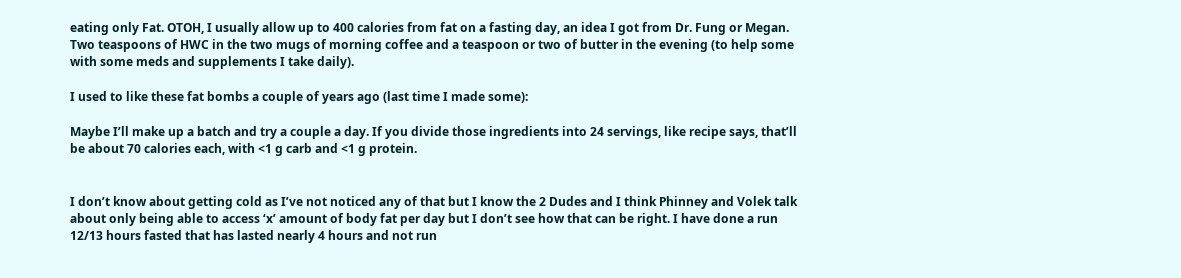eating only Fat. OTOH, I usually allow up to 400 calories from fat on a fasting day, an idea I got from Dr. Fung or Megan. Two teaspoons of HWC in the two mugs of morning coffee and a teaspoon or two of butter in the evening (to help some with some meds and supplements I take daily).

I used to like these fat bombs a couple of years ago (last time I made some):

Maybe I’ll make up a batch and try a couple a day. If you divide those ingredients into 24 servings, like recipe says, that’ll be about 70 calories each, with <1 g carb and <1 g protein.


I don’t know about getting cold as I’ve not noticed any of that but I know the 2 Dudes and I think Phinney and Volek talk about only being able to access ‘x’ amount of body fat per day but I don’t see how that can be right. I have done a run 12/13 hours fasted that has lasted nearly 4 hours and not run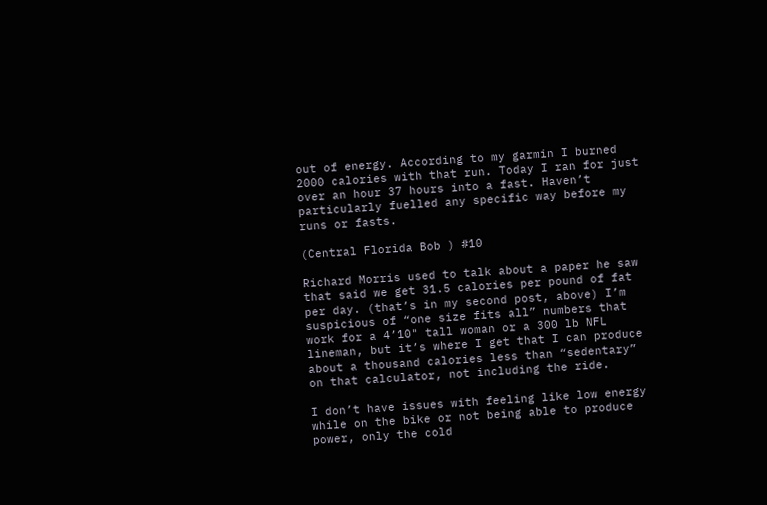out of energy. According to my garmin I burned 2000 calories with that run. Today I ran for just over an hour 37 hours into a fast. Haven’t particularly fuelled any specific way before my runs or fasts.

(Central Florida Bob ) #10

Richard Morris used to talk about a paper he saw that said we get 31.5 calories per pound of fat per day. (that’s in my second post, above) I’m suspicious of “one size fits all” numbers that work for a 4’10" tall woman or a 300 lb NFL lineman, but it’s where I get that I can produce about a thousand calories less than “sedentary” on that calculator, not including the ride.

I don’t have issues with feeling like low energy while on the bike or not being able to produce power, only the cold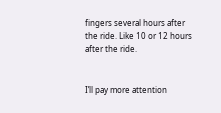fingers several hours after the ride. Like 10 or 12 hours after the ride.


I’ll pay more attention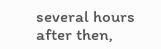several hours after then,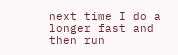next time I do a longer fast and then run